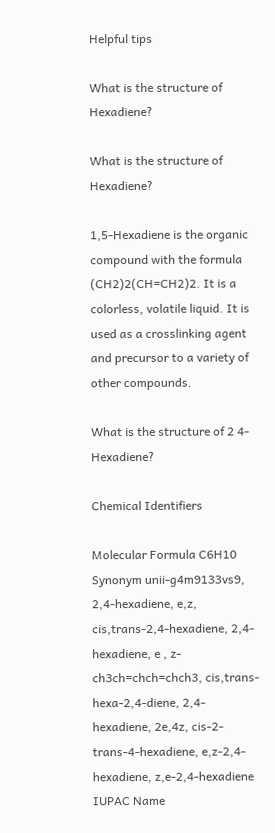Helpful tips

What is the structure of Hexadiene?

What is the structure of Hexadiene?

1,5-Hexadiene is the organic compound with the formula (CH2)2(CH=CH2)2. It is a colorless, volatile liquid. It is used as a crosslinking agent and precursor to a variety of other compounds.

What is the structure of 2 4-Hexadiene?

Chemical Identifiers

Molecular Formula C6H10
Synonym unii-g4m9133vs9, 2,4-hexadiene, e,z, cis,trans-2,4-hexadiene, 2,4-hexadiene, e , z-ch3ch=chch=chch3, cis,trans-hexa-2,4-diene, 2,4-hexadiene, 2e,4z, cis-2-trans-4-hexadiene, e,z-2,4-hexadiene, z,e-2,4-hexadiene
IUPAC Name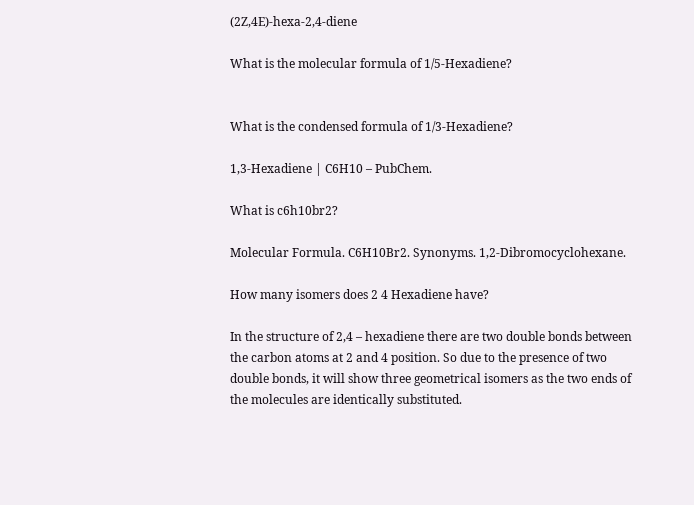(2Z,4E)-hexa-2,4-diene

What is the molecular formula of 1/5-Hexadiene?


What is the condensed formula of 1/3-Hexadiene?

1,3-Hexadiene | C6H10 – PubChem.

What is c6h10br2?

Molecular Formula. C6H10Br2. Synonyms. 1,2-Dibromocyclohexane.

How many isomers does 2 4 Hexadiene have?

In the structure of 2,4 – hexadiene there are two double bonds between the carbon atoms at 2 and 4 position. So due to the presence of two double bonds, it will show three geometrical isomers as the two ends of the molecules are identically substituted.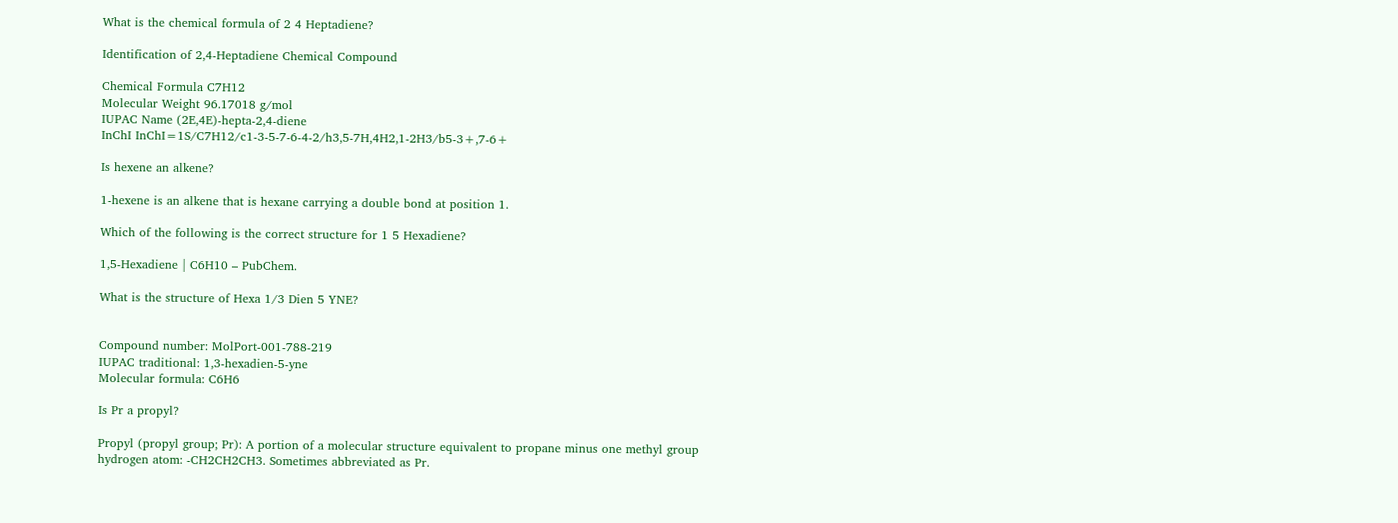What is the chemical formula of 2 4 Heptadiene?

Identification of 2,4-Heptadiene Chemical Compound

Chemical Formula C7H12
Molecular Weight 96.17018 g/mol
IUPAC Name (2E,4E)-hepta-2,4-diene
InChI InChI=1S/C7H12/c1-3-5-7-6-4-2/h3,5-7H,4H2,1-2H3/b5-3+,7-6+

Is hexene an alkene?

1-hexene is an alkene that is hexane carrying a double bond at position 1.

Which of the following is the correct structure for 1 5 Hexadiene?

1,5-Hexadiene | C6H10 – PubChem.

What is the structure of Hexa 1/3 Dien 5 YNE?


Compound number: MolPort-001-788-219
IUPAC traditional: 1,3-hexadien-5-yne
Molecular formula: C6H6

Is Pr a propyl?

Propyl (propyl group; Pr): A portion of a molecular structure equivalent to propane minus one methyl group hydrogen atom: -CH2CH2CH3. Sometimes abbreviated as Pr.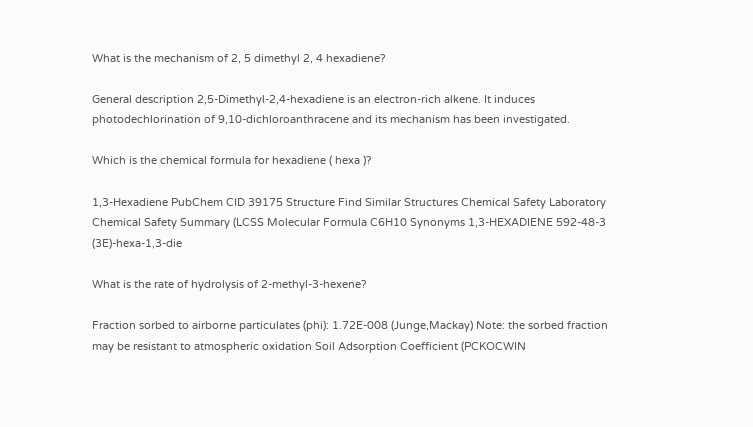What is the mechanism of 2, 5 dimethyl 2, 4 hexadiene?

General description 2,5-Dimethyl-2,4-hexadiene is an electron-rich alkene. It induces photodechlorination of 9,10-dichloroanthracene and its mechanism has been investigated.

Which is the chemical formula for hexadiene ( hexa )?

1,3-Hexadiene PubChem CID 39175 Structure Find Similar Structures Chemical Safety Laboratory Chemical Safety Summary (LCSS Molecular Formula C6H10 Synonyms 1,3-HEXADIENE 592-48-3 (3E)-hexa-1,3-die

What is the rate of hydrolysis of 2-methyl-3-hexene?

Fraction sorbed to airborne particulates (phi): 1.72E-008 (Junge,Mackay) Note: the sorbed fraction may be resistant to atmospheric oxidation Soil Adsorption Coefficient (PCKOCWIN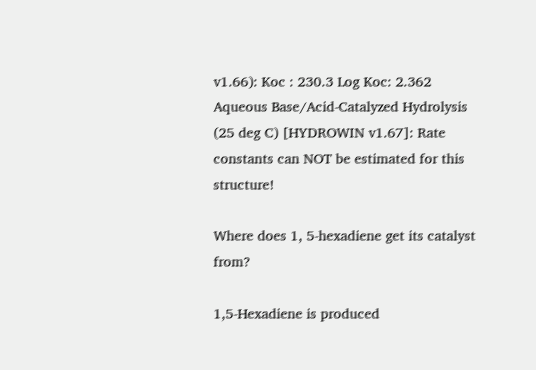v1.66): Koc : 230.3 Log Koc: 2.362 Aqueous Base/Acid-Catalyzed Hydrolysis (25 deg C) [HYDROWIN v1.67]: Rate constants can NOT be estimated for this structure!

Where does 1, 5-hexadiene get its catalyst from?

1,5-Hexadiene is produced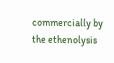commercially by the ethenolysis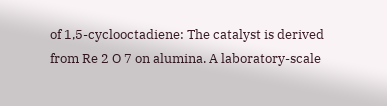of 1,5-cyclooctadiene: The catalyst is derived from Re 2 O 7 on alumina. A laboratory-scale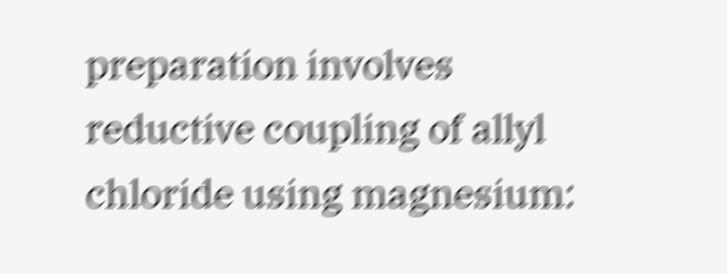preparation involves reductive coupling of allyl chloride using magnesium: